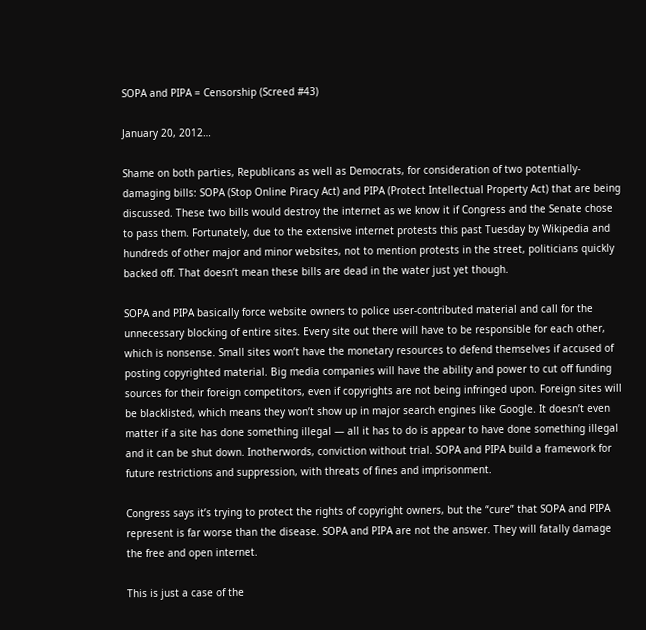SOPA and PIPA = Censorship (Screed #43)

January 20, 2012…

Shame on both parties, Republicans as well as Democrats, for consideration of two potentially-damaging bills: SOPA (Stop Online Piracy Act) and PIPA (Protect Intellectual Property Act) that are being discussed. These two bills would destroy the internet as we know it if Congress and the Senate chose to pass them. Fortunately, due to the extensive internet protests this past Tuesday by Wikipedia and hundreds of other major and minor websites, not to mention protests in the street, politicians quickly backed off. That doesn’t mean these bills are dead in the water just yet though.

SOPA and PIPA basically force website owners to police user-contributed material and call for the unnecessary blocking of entire sites. Every site out there will have to be responsible for each other, which is nonsense. Small sites won’t have the monetary resources to defend themselves if accused of posting copyrighted material. Big media companies will have the ability and power to cut off funding sources for their foreign competitors, even if copyrights are not being infringed upon. Foreign sites will be blacklisted, which means they won’t show up in major search engines like Google. It doesn’t even matter if a site has done something illegal — all it has to do is appear to have done something illegal and it can be shut down. Inotherwords, conviction without trial. SOPA and PIPA build a framework for future restrictions and suppression, with threats of fines and imprisonment.

Congress says it’s trying to protect the rights of copyright owners, but the “cure” that SOPA and PIPA represent is far worse than the disease. SOPA and PIPA are not the answer. They will fatally damage the free and open internet.

This is just a case of the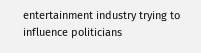entertainment industry trying to influence politicians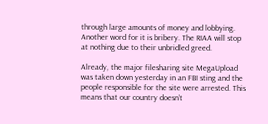through large amounts of money and lobbying. Another word for it is bribery. The RIAA will stop at nothing due to their unbridled greed.

Already, the major filesharing site MegaUpload was taken down yesterday in an FBI sting and the people responsible for the site were arrested. This means that our country doesn’t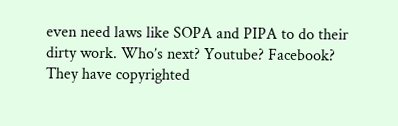even need laws like SOPA and PIPA to do their dirty work. Who’s next? Youtube? Facebook? They have copyrighted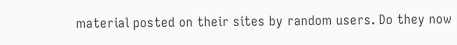material posted on their sites by random users. Do they now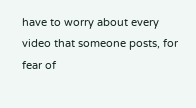have to worry about every video that someone posts, for fear of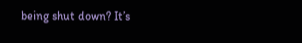being shut down? It’s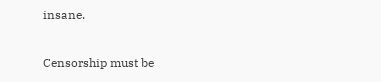insane.

Censorship must be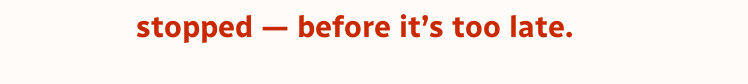stopped — before it’s too late.